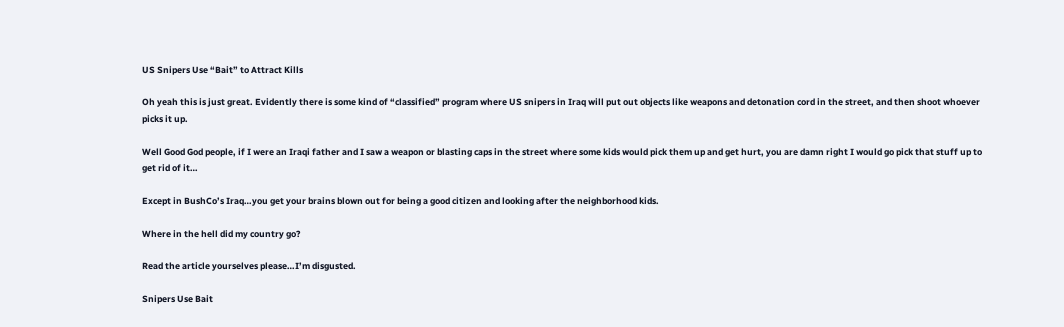US Snipers Use “Bait” to Attract Kills

Oh yeah this is just great. Evidently there is some kind of “classified” program where US snipers in Iraq will put out objects like weapons and detonation cord in the street, and then shoot whoever picks it up.

Well Good God people, if I were an Iraqi father and I saw a weapon or blasting caps in the street where some kids would pick them up and get hurt, you are damn right I would go pick that stuff up to get rid of it…

Except in BushCo’s Iraq…you get your brains blown out for being a good citizen and looking after the neighborhood kids.

Where in the hell did my country go?

Read the article yourselves please…I’m disgusted.

Snipers Use Bait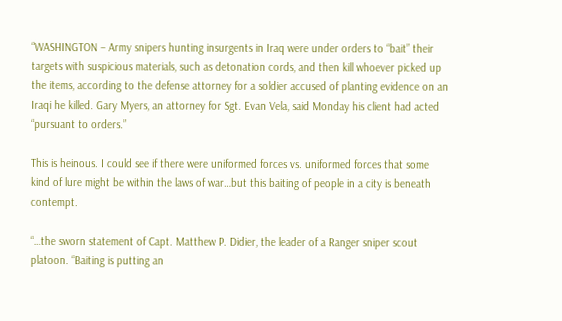“WASHINGTON – Army snipers hunting insurgents in Iraq were under orders to “bait” their targets with suspicious materials, such as detonation cords, and then kill whoever picked up the items, according to the defense attorney for a soldier accused of planting evidence on an Iraqi he killed. Gary Myers, an attorney for Sgt. Evan Vela, said Monday his client had acted “pursuant to orders.”

This is heinous. I could see if there were uniformed forces vs. uniformed forces that some kind of lure might be within the laws of war…but this baiting of people in a city is beneath contempt.

“…the sworn statement of Capt. Matthew P. Didier, the leader of a Ranger sniper scout platoon. “Baiting is putting an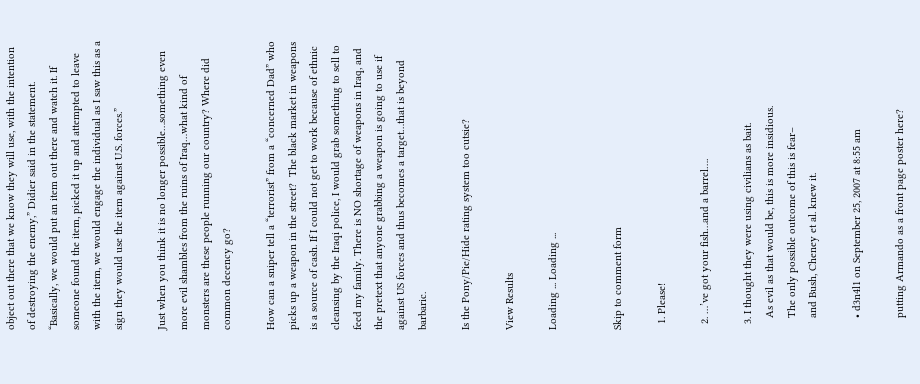object out there that we know they will use, with the intention of destroying the enemy,” Didier said in the statement. “Basically, we would put an item out there and watch it. If someone found the item, picked it up and attempted to leave with the item, we would engage the individual as I saw this as a sign they would use the item against U.S. forces.”

Just when you think it is no longer possible…something even more evil shambles from the ruins of Iraq…what kind of monsters are these people running our country? Where did common decency go?

How can a sniper tell a “terrorist” from a “concerned Dad” who picks up a weapon in the street?  The black market in weapons is a source of cash. If I could not get to work because of ethnic cleansing by the Iraqi police, I would grab something to sell to feed my family. There is NO shortage of weapons in Iraq, and the pretext that anyone grabbing a weapon is going to use if against US forces and thus becomes a target…that is beyond barbaric.

Is the Pony/Pie/Hide rating system too cutsie?

View Results

Loading ... Loading ...


Skip to comment form

  1. Please!

  2. …’ve got your fish…and a barrel….

  3. I thought they were using civilians as bait.
    As evil as that would be, this is more insidious.
    The only possible outcome of this is fear–
    and Bush, Cheney et al. knew it.

    • d3n4l1 on September 25, 2007 at 8:55 am

    putting Armando as a front page poster here?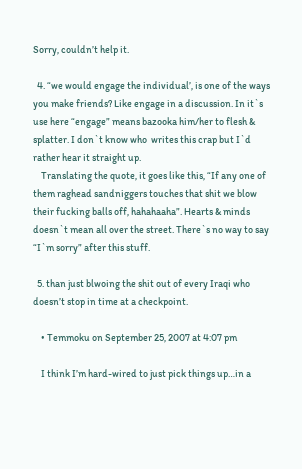Sorry, couldn’t help it.

  4. “we would engage the individual’, is one of the ways you make friends? Like engage in a discussion. In it`s use here “engage” means bazooka him/her to flesh & splatter. I don`t know who  writes this crap but I`d rather hear it straight up.
    Translating the quote, it goes like this, “If any one of them raghead sandniggers touches that shit we blow their fucking balls off, hahahaaha”. Hearts & minds doesn`t mean all over the street. There`s no way to say “I`m sorry” after this stuff.

  5. than just blwoing the shit out of every Iraqi who doesn’t stop in time at a checkpoint.

    • Temmoku on September 25, 2007 at 4:07 pm

    I think I’m hard-wired to just pick things up…in a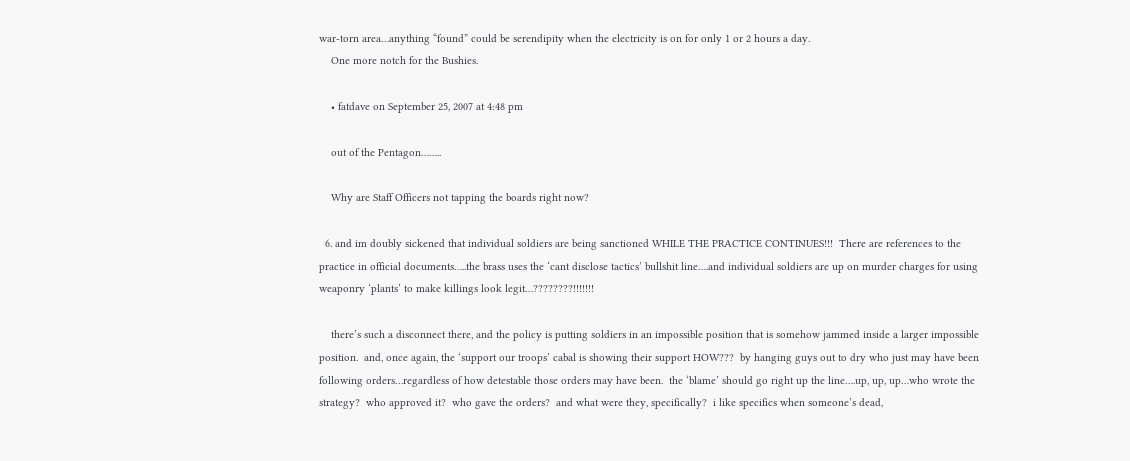war-torn area…anything “found” could be serendipity when the electricity is on for only 1 or 2 hours a day.
    One more notch for the Bushies.

    • fatdave on September 25, 2007 at 4:48 pm

    out of the Pentagon……..

    Why are Staff Officers not tapping the boards right now?

  6. and im doubly sickened that individual soldiers are being sanctioned WHILE THE PRACTICE CONTINUES!!!  There are references to the practice in official documents…..the brass uses the ‘cant disclose tactics’ bullshit line….and individual soldiers are up on murder charges for using weaponry ‘plants’ to make killings look legit…????????!!!!!!!

    there’s such a disconnect there, and the policy is putting soldiers in an impossible position that is somehow jammed inside a larger impossible position.  and, once again, the ‘support our troops’ cabal is showing their support HOW???  by hanging guys out to dry who just may have been following orders…regardless of how detestable those orders may have been.  the ‘blame’ should go right up the line….up, up, up…who wrote the strategy?  who approved it?  who gave the orders?  and what were they, specifically?  i like specifics when someone’s dead,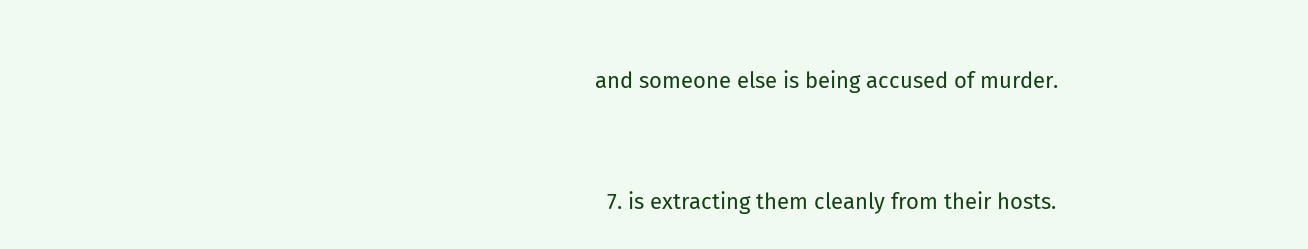and someone else is being accused of murder.


  7. is extracting them cleanly from their hosts.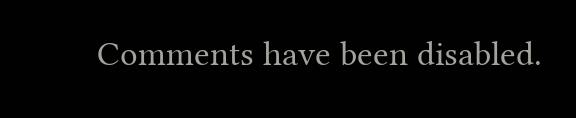Comments have been disabled.